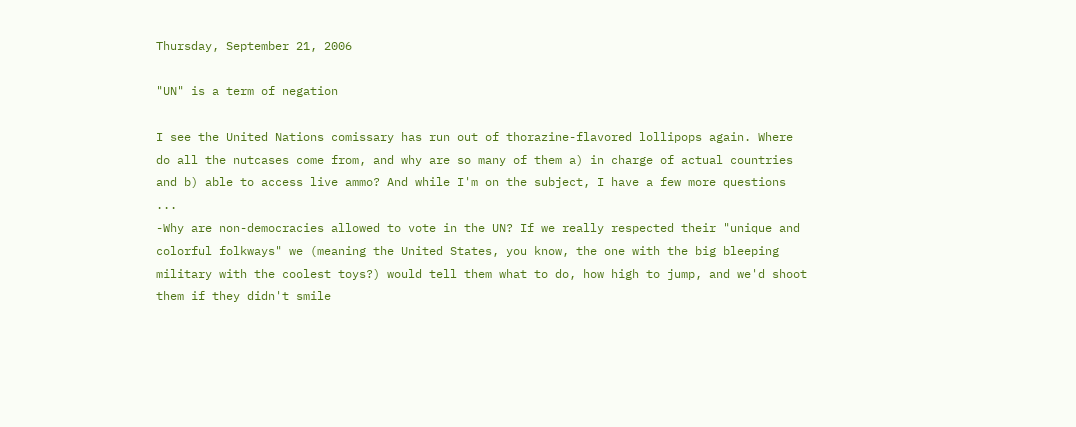Thursday, September 21, 2006

"UN" is a term of negation

I see the United Nations comissary has run out of thorazine-flavored lollipops again. Where do all the nutcases come from, and why are so many of them a) in charge of actual countries and b) able to access live ammo? And while I'm on the subject, I have a few more questions ...
-Why are non-democracies allowed to vote in the UN? If we really respected their "unique and colorful folkways" we (meaning the United States, you know, the one with the big bleeping military with the coolest toys?) would tell them what to do, how high to jump, and we'd shoot them if they didn't smile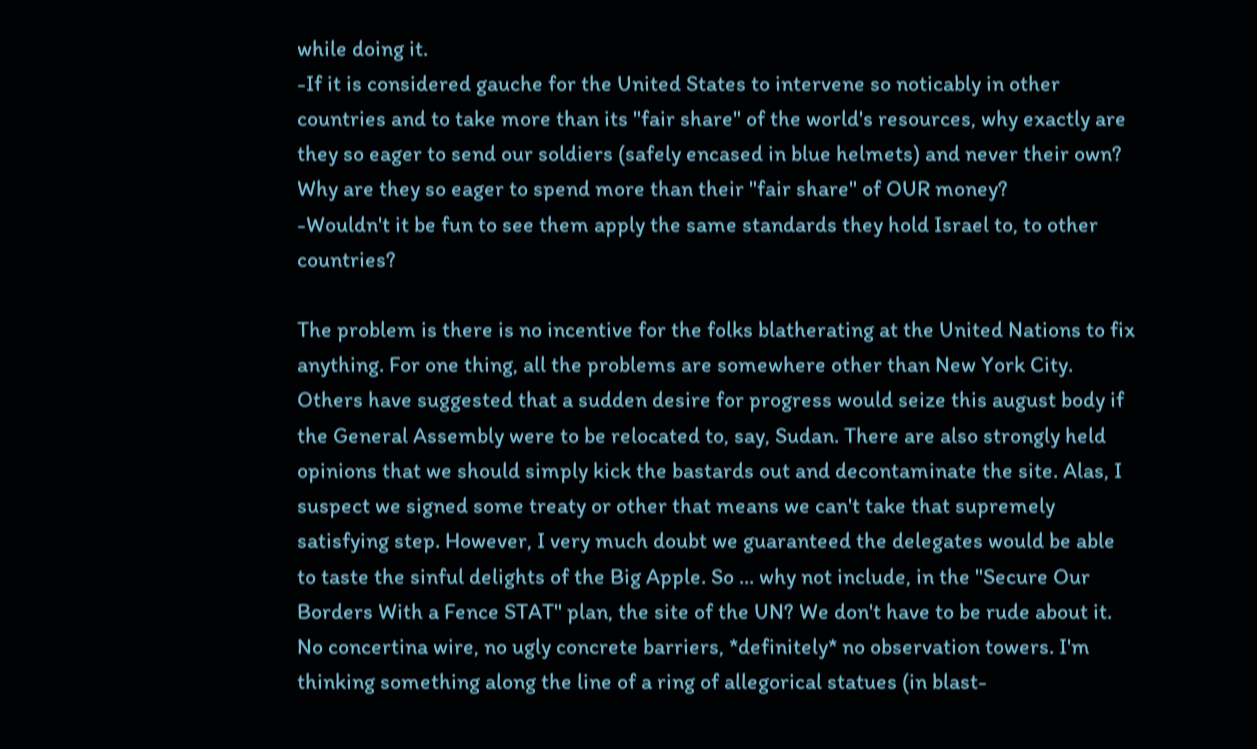while doing it.
-If it is considered gauche for the United States to intervene so noticably in other countries and to take more than its "fair share" of the world's resources, why exactly are they so eager to send our soldiers (safely encased in blue helmets) and never their own? Why are they so eager to spend more than their "fair share" of OUR money?
-Wouldn't it be fun to see them apply the same standards they hold Israel to, to other countries?

The problem is there is no incentive for the folks blatherating at the United Nations to fix anything. For one thing, all the problems are somewhere other than New York City. Others have suggested that a sudden desire for progress would seize this august body if the General Assembly were to be relocated to, say, Sudan. There are also strongly held opinions that we should simply kick the bastards out and decontaminate the site. Alas, I suspect we signed some treaty or other that means we can't take that supremely satisfying step. However, I very much doubt we guaranteed the delegates would be able to taste the sinful delights of the Big Apple. So ... why not include, in the "Secure Our Borders With a Fence STAT" plan, the site of the UN? We don't have to be rude about it. No concertina wire, no ugly concrete barriers, *definitely* no observation towers. I'm thinking something along the line of a ring of allegorical statues (in blast-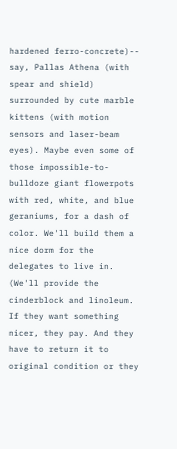hardened ferro-concrete)-- say, Pallas Athena (with spear and shield) surrounded by cute marble kittens (with motion sensors and laser-beam eyes). Maybe even some of those impossible-to-bulldoze giant flowerpots with red, white, and blue geraniums, for a dash of color. We'll build them a nice dorm for the delegates to live in. (We'll provide the cinderblock and linoleum. If they want something nicer, they pay. And they have to return it to original condition or they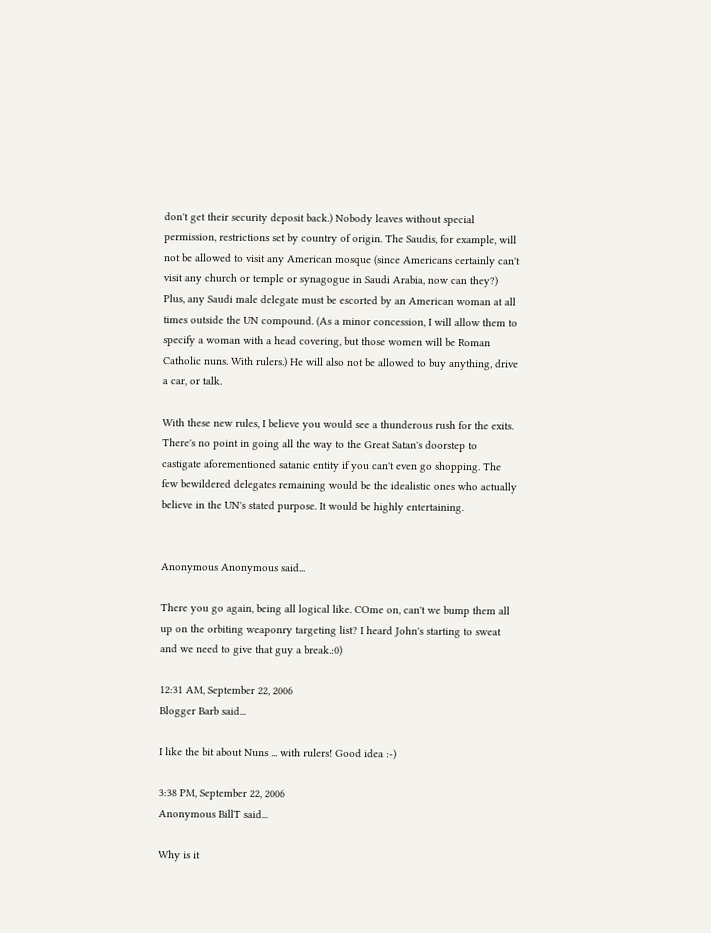don't get their security deposit back.) Nobody leaves without special permission, restrictions set by country of origin. The Saudis, for example, will not be allowed to visit any American mosque (since Americans certainly can't visit any church or temple or synagogue in Saudi Arabia, now can they?) Plus, any Saudi male delegate must be escorted by an American woman at all times outside the UN compound. (As a minor concession, I will allow them to specify a woman with a head covering, but those women will be Roman Catholic nuns. With rulers.) He will also not be allowed to buy anything, drive a car, or talk.

With these new rules, I believe you would see a thunderous rush for the exits. There's no point in going all the way to the Great Satan's doorstep to castigate aforementioned satanic entity if you can't even go shopping. The few bewildered delegates remaining would be the idealistic ones who actually believe in the UN's stated purpose. It would be highly entertaining.


Anonymous Anonymous said...

There you go again, being all logical like. COme on, can't we bump them all up on the orbiting weaponry targeting list? I heard John's starting to sweat and we need to give that guy a break.:0)

12:31 AM, September 22, 2006
Blogger Barb said...

I like the bit about Nuns ... with rulers! Good idea :-)

3:38 PM, September 22, 2006
Anonymous BillT said...

Why is it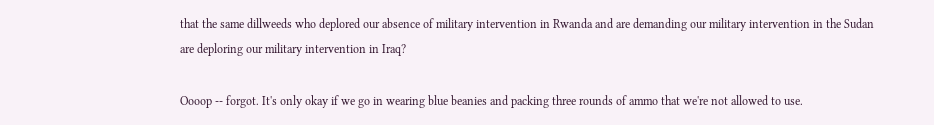that the same dillweeds who deplored our absence of military intervention in Rwanda and are demanding our military intervention in the Sudan are deploring our military intervention in Iraq?

Oooop -- forgot. It's only okay if we go in wearing blue beanies and packing three rounds of ammo that we're not allowed to use.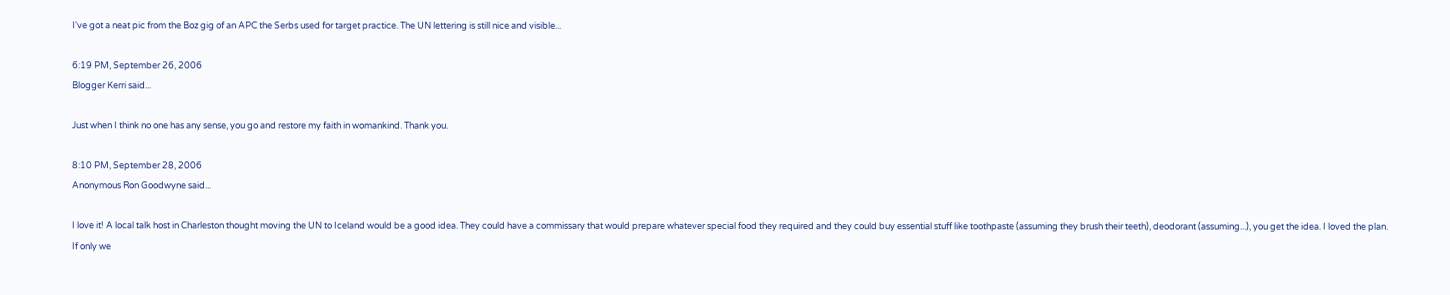I've got a neat pic from the Boz gig of an APC the Serbs used for target practice. The UN lettering is still nice and visible...

6:19 PM, September 26, 2006
Blogger Kerri said...

Just when I think no one has any sense, you go and restore my faith in womankind. Thank you.

8:10 PM, September 28, 2006
Anonymous Ron Goodwyne said...

I love it! A local talk host in Charleston thought moving the UN to Iceland would be a good idea. They could have a commissary that would prepare whatever special food they required and they could buy essential stuff like toothpaste (assuming they brush their teeth), deodorant (assuming...), you get the idea. I loved the plan. If only we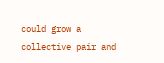could grow a collective pair and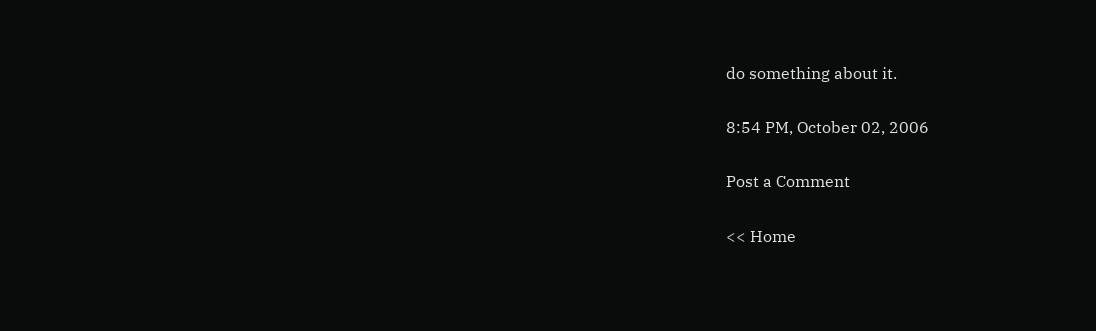do something about it.

8:54 PM, October 02, 2006

Post a Comment

<< Home